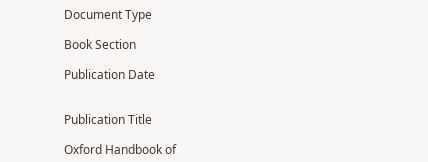Document Type

Book Section

Publication Date


Publication Title

Oxford Handbook of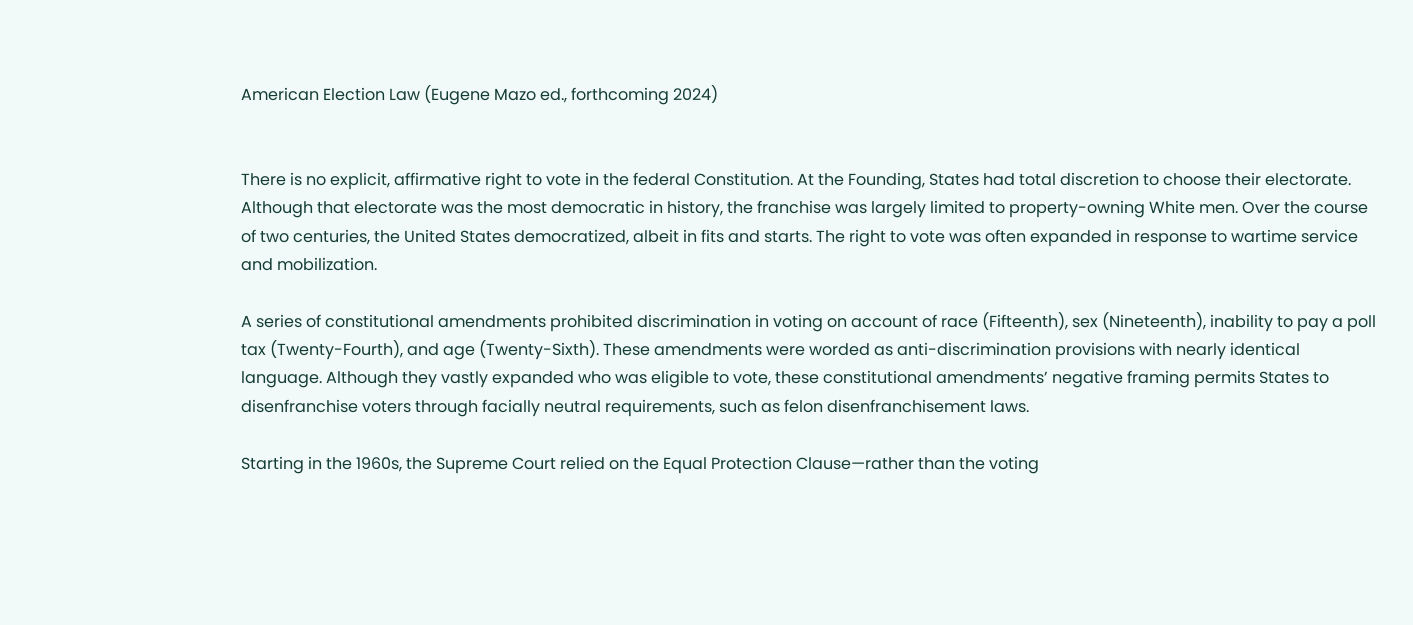American Election Law (Eugene Mazo ed., forthcoming 2024)


There is no explicit, affirmative right to vote in the federal Constitution. At the Founding, States had total discretion to choose their electorate. Although that electorate was the most democratic in history, the franchise was largely limited to property-owning White men. Over the course of two centuries, the United States democratized, albeit in fits and starts. The right to vote was often expanded in response to wartime service and mobilization.

A series of constitutional amendments prohibited discrimination in voting on account of race (Fifteenth), sex (Nineteenth), inability to pay a poll tax (Twenty-Fourth), and age (Twenty-Sixth). These amendments were worded as anti-discrimination provisions with nearly identical language. Although they vastly expanded who was eligible to vote, these constitutional amendments’ negative framing permits States to disenfranchise voters through facially neutral requirements, such as felon disenfranchisement laws.

Starting in the 1960s, the Supreme Court relied on the Equal Protection Clause—rather than the voting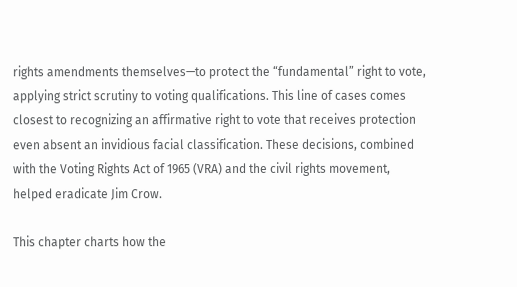rights amendments themselves—to protect the “fundamental” right to vote, applying strict scrutiny to voting qualifications. This line of cases comes closest to recognizing an affirmative right to vote that receives protection even absent an invidious facial classification. These decisions, combined with the Voting Rights Act of 1965 (VRA) and the civil rights movement, helped eradicate Jim Crow.

This chapter charts how the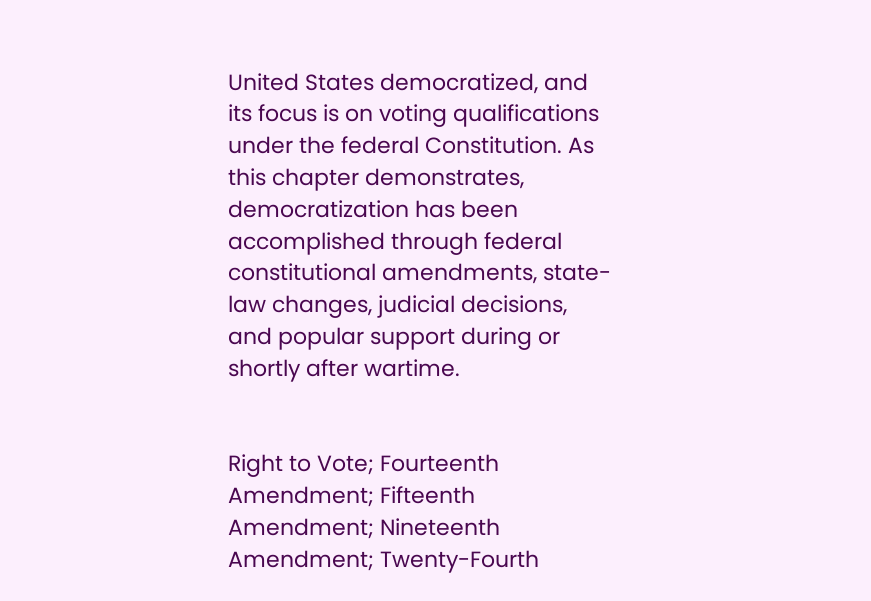United States democratized, and its focus is on voting qualifications under the federal Constitution. As this chapter demonstrates, democratization has been accomplished through federal constitutional amendments, state-law changes, judicial decisions, and popular support during or shortly after wartime.


Right to Vote; Fourteenth Amendment; Fifteenth Amendment; Nineteenth Amendment; Twenty-Fourth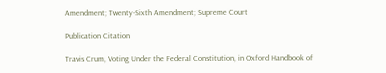Amendment; Twenty-Sixth Amendment; Supreme Court

Publication Citation

Travis Crum, Voting Under the Federal Constitution, in Oxford Handbook of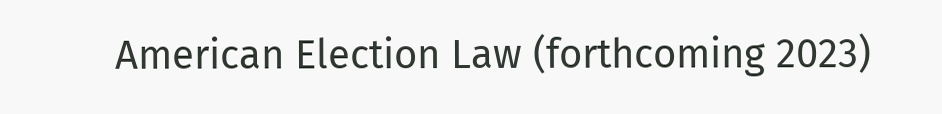American Election Law (forthcoming 2023)